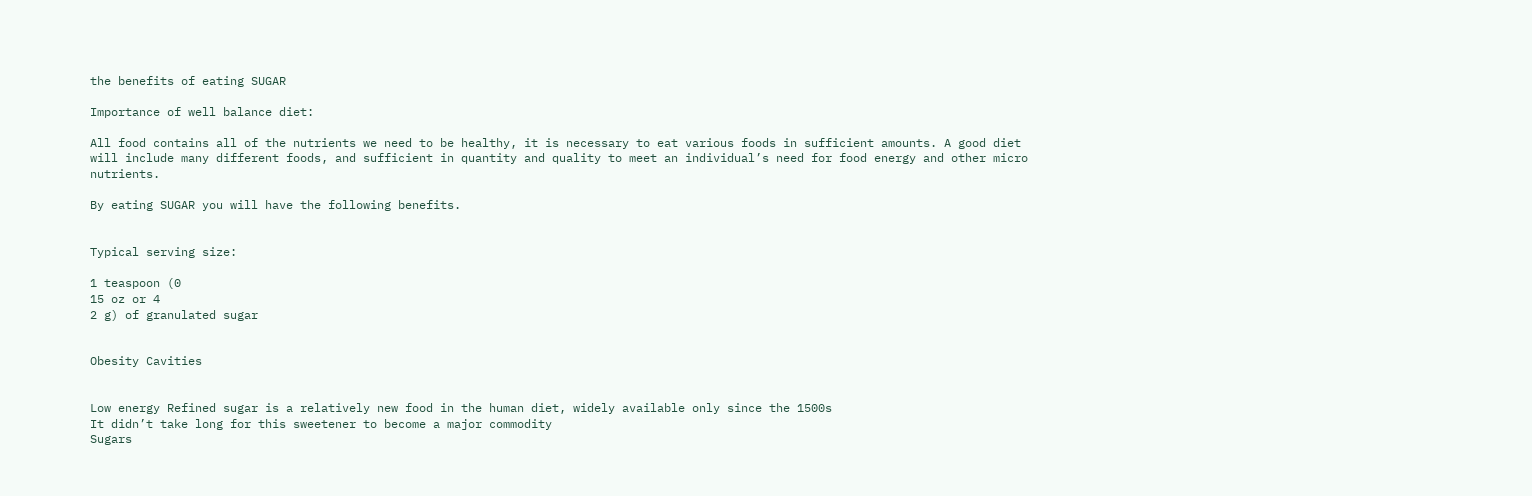the benefits of eating SUGAR

Importance of well balance diet:

All food contains all of the nutrients we need to be healthy, it is necessary to eat various foods in sufficient amounts. A good diet will include many different foods, and sufficient in quantity and quality to meet an individual’s need for food energy and other micro nutrients.

By eating SUGAR you will have the following benefits.


Typical serving size:

1 teaspoon (0
15 oz or 4
2 g) of granulated sugar


Obesity Cavities


Low energy Refined sugar is a relatively new food in the human diet, widely available only since the 1500s
It didn’t take long for this sweetener to become a major commodity
Sugars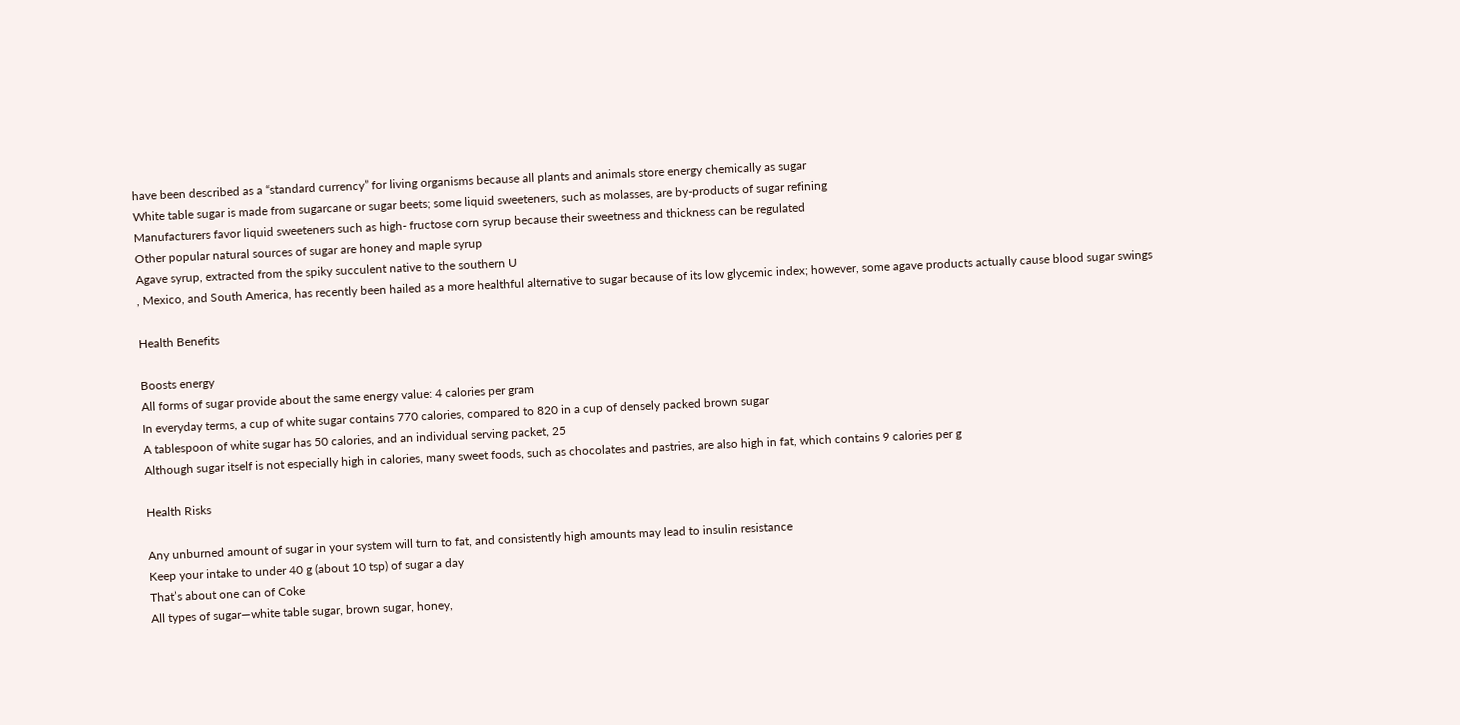have been described as a “standard currency” for living organisms because all plants and animals store energy chemically as sugar
White table sugar is made from sugarcane or sugar beets; some liquid sweeteners, such as molasses, are by-products of sugar refining
Manufacturers favor liquid sweeteners such as high- fructose corn syrup because their sweetness and thickness can be regulated
Other popular natural sources of sugar are honey and maple syrup
Agave syrup, extracted from the spiky succulent native to the southern U
, Mexico, and South America, has recently been hailed as a more healthful alternative to sugar because of its low glycemic index; however, some agave products actually cause blood sugar swings

Health Benefits

Boosts energy
All forms of sugar provide about the same energy value: 4 calories per gram
In everyday terms, a cup of white sugar contains 770 calories, compared to 820 in a cup of densely packed brown sugar
A tablespoon of white sugar has 50 calories, and an individual serving packet, 25
Although sugar itself is not especially high in calories, many sweet foods, such as chocolates and pastries, are also high in fat, which contains 9 calories per g

Health Risks

Any unburned amount of sugar in your system will turn to fat, and consistently high amounts may lead to insulin resistance
Keep your intake to under 40 g (about 10 tsp) of sugar a day
That’s about one can of Coke
All types of sugar—white table sugar, brown sugar, honey,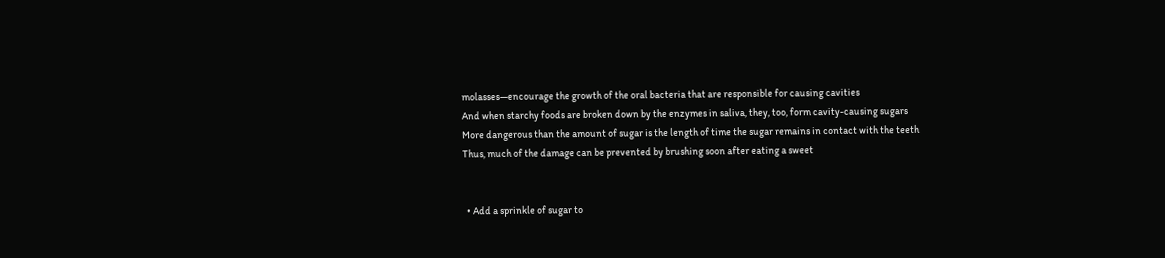molasses—encourage the growth of the oral bacteria that are responsible for causing cavities
And when starchy foods are broken down by the enzymes in saliva, they, too, form cavity-causing sugars
More dangerous than the amount of sugar is the length of time the sugar remains in contact with the teeth
Thus, much of the damage can be prevented by brushing soon after eating a sweet


  • Add a sprinkle of sugar to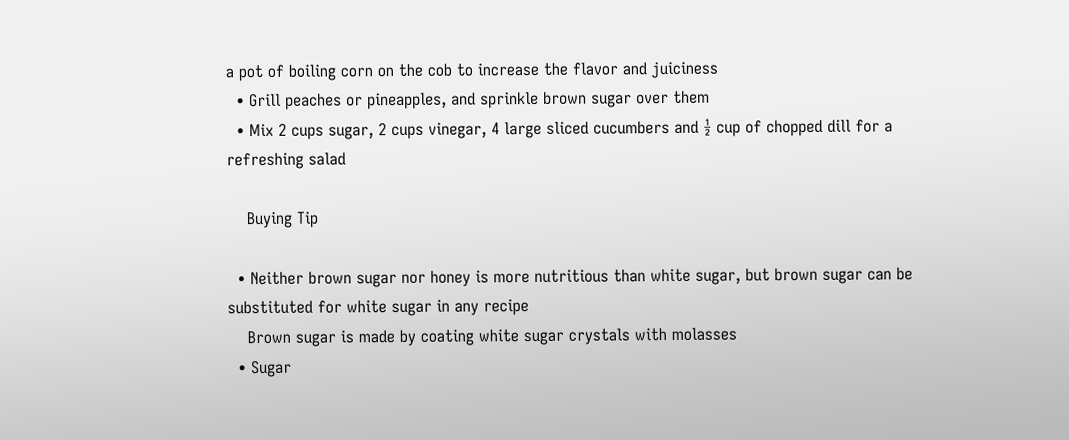a pot of boiling corn on the cob to increase the flavor and juiciness
  • Grill peaches or pineapples, and sprinkle brown sugar over them
  • Mix 2 cups sugar, 2 cups vinegar, 4 large sliced cucumbers and ½ cup of chopped dill for a refreshing salad

    Buying Tip

  • Neither brown sugar nor honey is more nutritious than white sugar, but brown sugar can be substituted for white sugar in any recipe
    Brown sugar is made by coating white sugar crystals with molasses
  • Sugar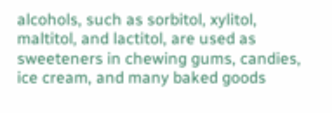alcohols, such as sorbitol, xylitol, maltitol, and lactitol, are used as sweeteners in chewing gums, candies, ice cream, and many baked goods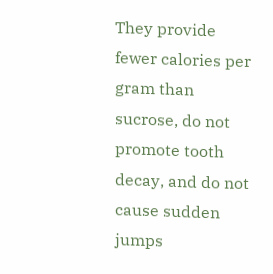They provide fewer calories per gram than sucrose, do not promote tooth decay, and do not cause sudden jumps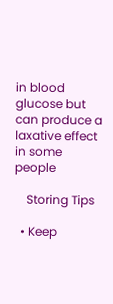in blood glucose but can produce a laxative effect in some people

    Storing Tips

  • Keep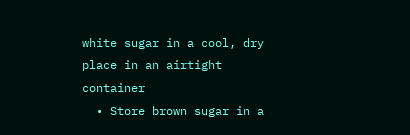white sugar in a cool, dry place in an airtight container
  • Store brown sugar in a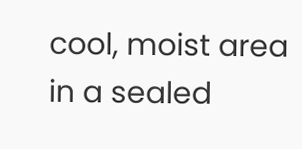cool, moist area in a sealed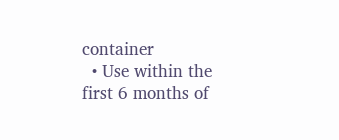container
  • Use within the first 6 months of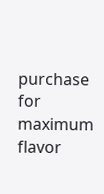purchase for maximum flavor